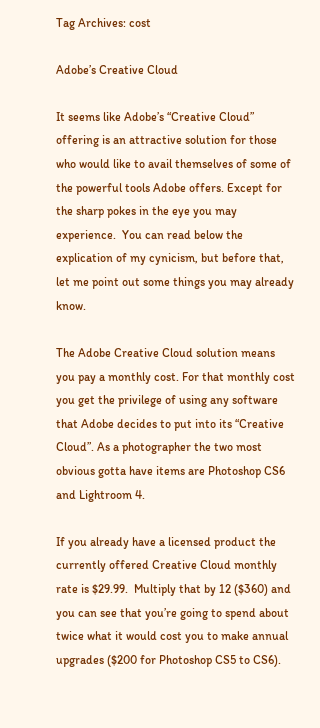Tag Archives: cost

Adobe’s Creative Cloud

It seems like Adobe’s “Creative Cloud” offering is an attractive solution for those who would like to avail themselves of some of the powerful tools Adobe offers. Except for the sharp pokes in the eye you may experience.  You can read below the explication of my cynicism, but before that, let me point out some things you may already know.

The Adobe Creative Cloud solution means you pay a monthly cost. For that monthly cost you get the privilege of using any software that Adobe decides to put into its “Creative Cloud”. As a photographer the two most obvious gotta have items are Photoshop CS6 and Lightroom 4.

If you already have a licensed product the currently offered Creative Cloud monthly rate is $29.99.  Multiply that by 12 ($360) and you can see that you’re going to spend about twice what it would cost you to make annual upgrades ($200 for Photoshop CS5 to CS6).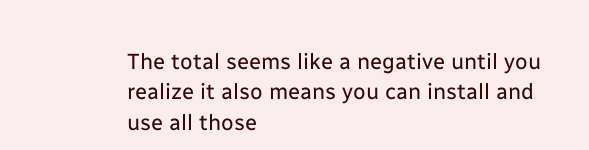The total seems like a negative until you realize it also means you can install and use all those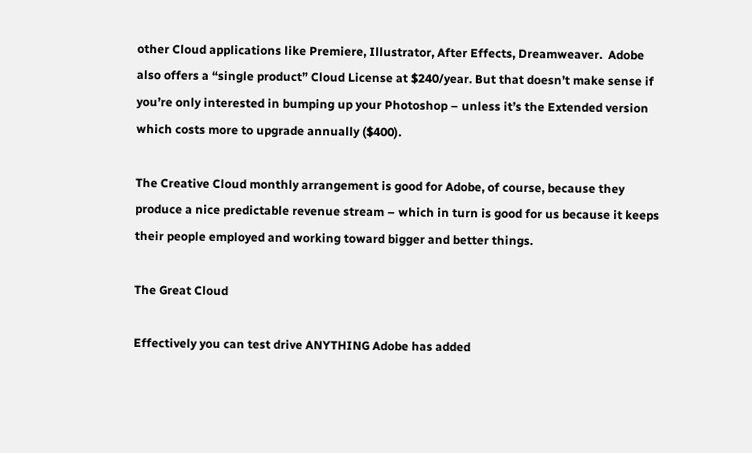other Cloud applications like Premiere, Illustrator, After Effects, Dreamweaver.  Adobe also offers a “single product” Cloud License at $240/year. But that doesn’t make sense if you’re only interested in bumping up your Photoshop – unless it’s the Extended version which costs more to upgrade annually ($400).

The Creative Cloud monthly arrangement is good for Adobe, of course, because they produce a nice predictable revenue stream – which in turn is good for us because it keeps their people employed and working toward bigger and better things.

The Great Cloud

Effectively you can test drive ANYTHING Adobe has added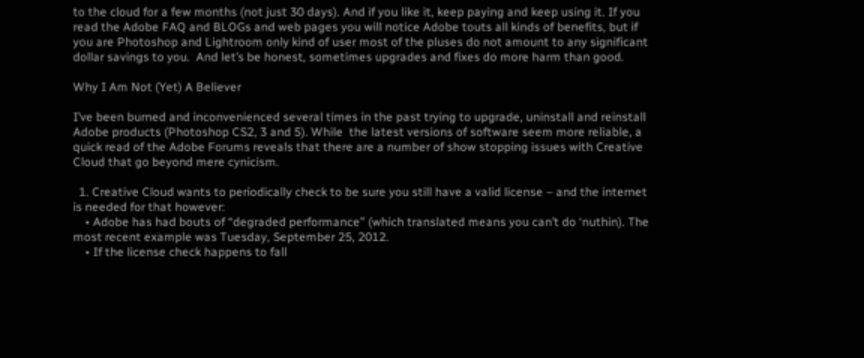to the cloud for a few months (not just 30 days). And if you like it, keep paying and keep using it. If you read the Adobe FAQ and BLOGs and web pages you will notice Adobe touts all kinds of benefits, but if you are Photoshop and Lightroom only kind of user most of the pluses do not amount to any significant dollar savings to you.  And let’s be honest, sometimes upgrades and fixes do more harm than good.

Why I Am Not (Yet) A Believer

I’ve been burned and inconvenienced several times in the past trying to upgrade, uninstall and reinstall Adobe products (Photoshop CS2, 3 and 5). While  the latest versions of software seem more reliable, a quick read of the Adobe Forums reveals that there are a number of show stopping issues with Creative Cloud that go beyond mere cynicism.

  1. Creative Cloud wants to periodically check to be sure you still have a valid license – and the internet is needed for that however:
    • Adobe has had bouts of “degraded performance” (which translated means you can’t do ‘nuthin). The most recent example was Tuesday, September 25, 2012.
    • If the license check happens to fall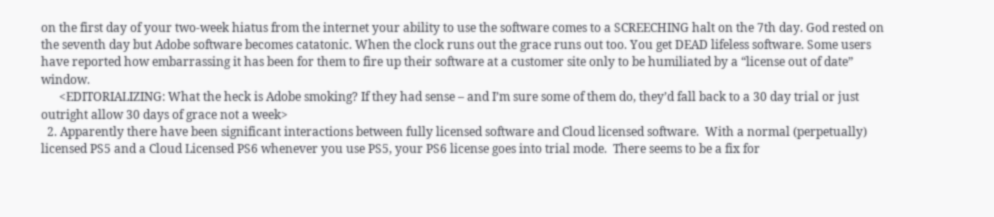on the first day of your two-week hiatus from the internet your ability to use the software comes to a SCREECHING halt on the 7th day. God rested on the seventh day but Adobe software becomes catatonic. When the clock runs out the grace runs out too. You get DEAD lifeless software. Some users have reported how embarrassing it has been for them to fire up their software at a customer site only to be humiliated by a “license out of date” window.
      <EDITORIALIZING: What the heck is Adobe smoking? If they had sense – and I’m sure some of them do, they’d fall back to a 30 day trial or just outright allow 30 days of grace not a week>
  2. Apparently there have been significant interactions between fully licensed software and Cloud licensed software.  With a normal (perpetually) licensed PS5 and a Cloud Licensed PS6 whenever you use PS5, your PS6 license goes into trial mode.  There seems to be a fix for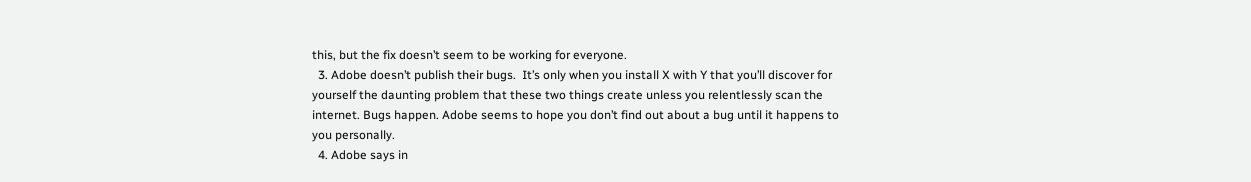this, but the fix doesn’t seem to be working for everyone.
  3. Adobe doesn’t publish their bugs.  It’s only when you install X with Y that you’ll discover for yourself the daunting problem that these two things create unless you relentlessly scan the internet. Bugs happen. Adobe seems to hope you don’t find out about a bug until it happens to you personally.
  4. Adobe says in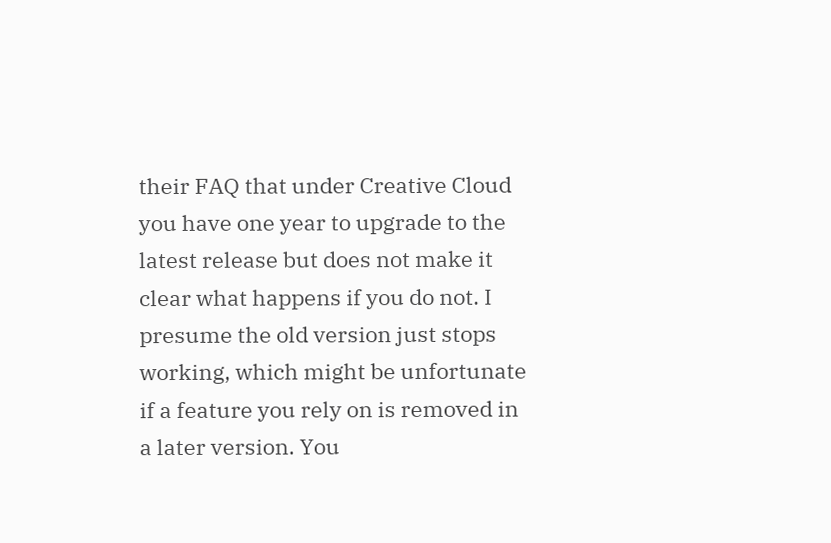their FAQ that under Creative Cloud you have one year to upgrade to the latest release but does not make it clear what happens if you do not. I presume the old version just stops working, which might be unfortunate if a feature you rely on is removed in a later version. You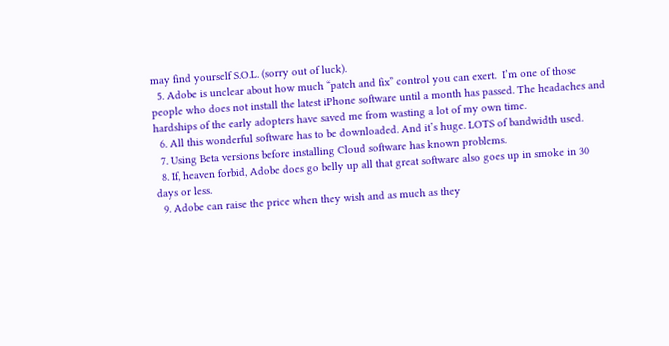may find yourself S.O.L. (sorry out of luck).
  5. Adobe is unclear about how much “patch and fix” control you can exert.  I’m one of those people who does not install the latest iPhone software until a month has passed. The headaches and hardships of the early adopters have saved me from wasting a lot of my own time.
  6. All this wonderful software has to be downloaded. And it’s huge. LOTS of bandwidth used.
  7. Using Beta versions before installing Cloud software has known problems.
  8. If, heaven forbid, Adobe does go belly up all that great software also goes up in smoke in 30 days or less.
  9. Adobe can raise the price when they wish and as much as they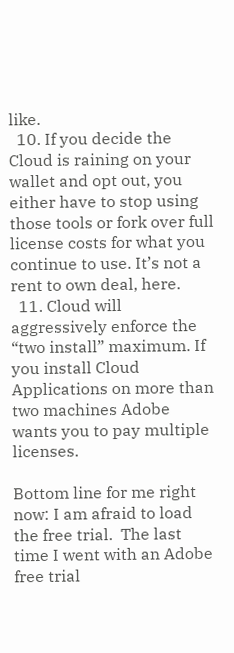like.
  10. If you decide the Cloud is raining on your wallet and opt out, you either have to stop using those tools or fork over full license costs for what you continue to use. It’s not a rent to own deal, here.
  11. Cloud will aggressively enforce the “two install” maximum. If you install Cloud Applications on more than two machines Adobe wants you to pay multiple licenses.

Bottom line for me right now: I am afraid to load the free trial.  The last time I went with an Adobe free trial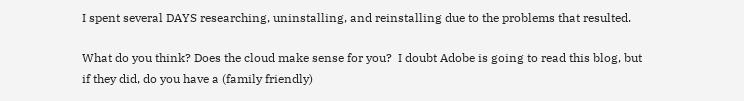I spent several DAYS researching, uninstalling, and reinstalling due to the problems that resulted.

What do you think? Does the cloud make sense for you?  I doubt Adobe is going to read this blog, but if they did, do you have a (family friendly)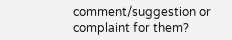comment/suggestion or complaint for them?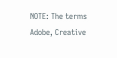NOTE: The terms Adobe, Creative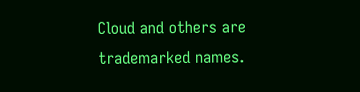Cloud and others are trademarked names.